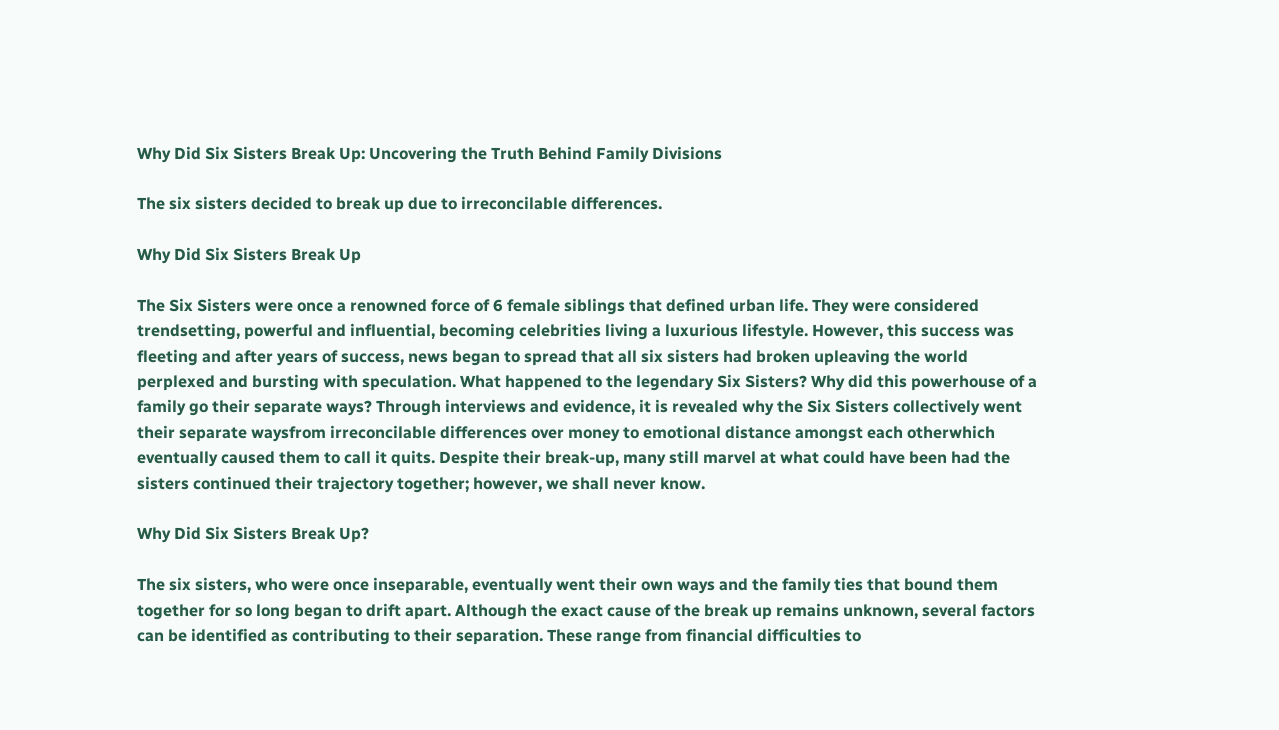Why Did Six Sisters Break Up: Uncovering the Truth Behind Family Divisions

The six sisters decided to break up due to irreconcilable differences.

Why Did Six Sisters Break Up

The Six Sisters were once a renowned force of 6 female siblings that defined urban life. They were considered trendsetting, powerful and influential, becoming celebrities living a luxurious lifestyle. However, this success was fleeting and after years of success, news began to spread that all six sisters had broken upleaving the world perplexed and bursting with speculation. What happened to the legendary Six Sisters? Why did this powerhouse of a family go their separate ways? Through interviews and evidence, it is revealed why the Six Sisters collectively went their separate waysfrom irreconcilable differences over money to emotional distance amongst each otherwhich eventually caused them to call it quits. Despite their break-up, many still marvel at what could have been had the sisters continued their trajectory together; however, we shall never know.

Why Did Six Sisters Break Up?

The six sisters, who were once inseparable, eventually went their own ways and the family ties that bound them together for so long began to drift apart. Although the exact cause of the break up remains unknown, several factors can be identified as contributing to their separation. These range from financial difficulties to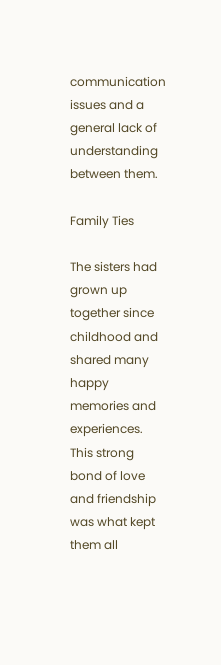communication issues and a general lack of understanding between them.

Family Ties

The sisters had grown up together since childhood and shared many happy memories and experiences. This strong bond of love and friendship was what kept them all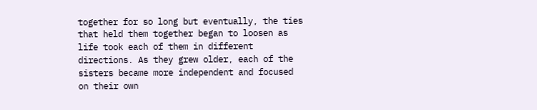together for so long but eventually, the ties that held them together began to loosen as life took each of them in different directions. As they grew older, each of the sisters became more independent and focused on their own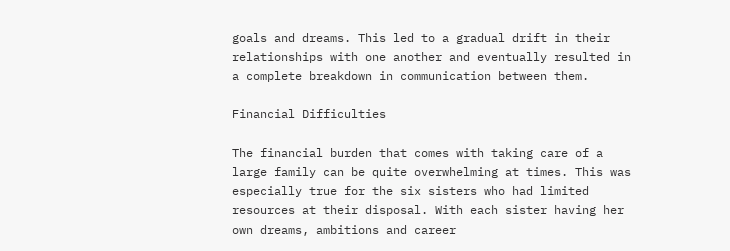goals and dreams. This led to a gradual drift in their relationships with one another and eventually resulted in a complete breakdown in communication between them.

Financial Difficulties

The financial burden that comes with taking care of a large family can be quite overwhelming at times. This was especially true for the six sisters who had limited resources at their disposal. With each sister having her own dreams, ambitions and career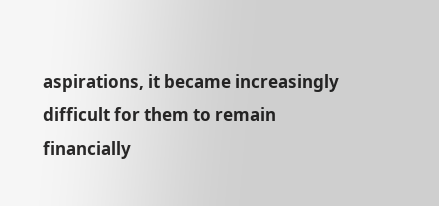aspirations, it became increasingly difficult for them to remain financially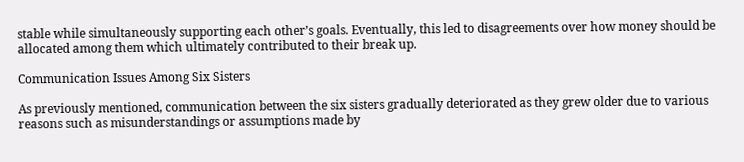stable while simultaneously supporting each other’s goals. Eventually, this led to disagreements over how money should be allocated among them which ultimately contributed to their break up.

Communication Issues Among Six Sisters

As previously mentioned, communication between the six sisters gradually deteriorated as they grew older due to various reasons such as misunderstandings or assumptions made by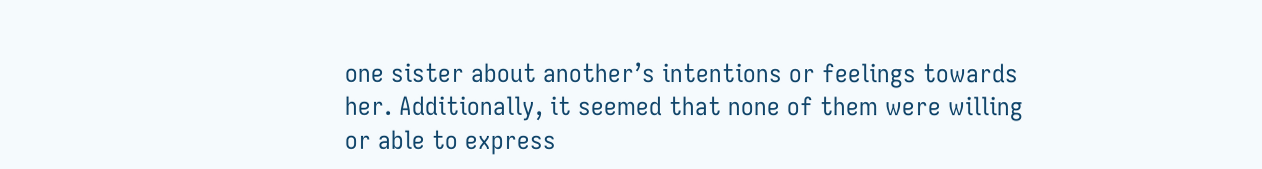one sister about another’s intentions or feelings towards her. Additionally, it seemed that none of them were willing or able to express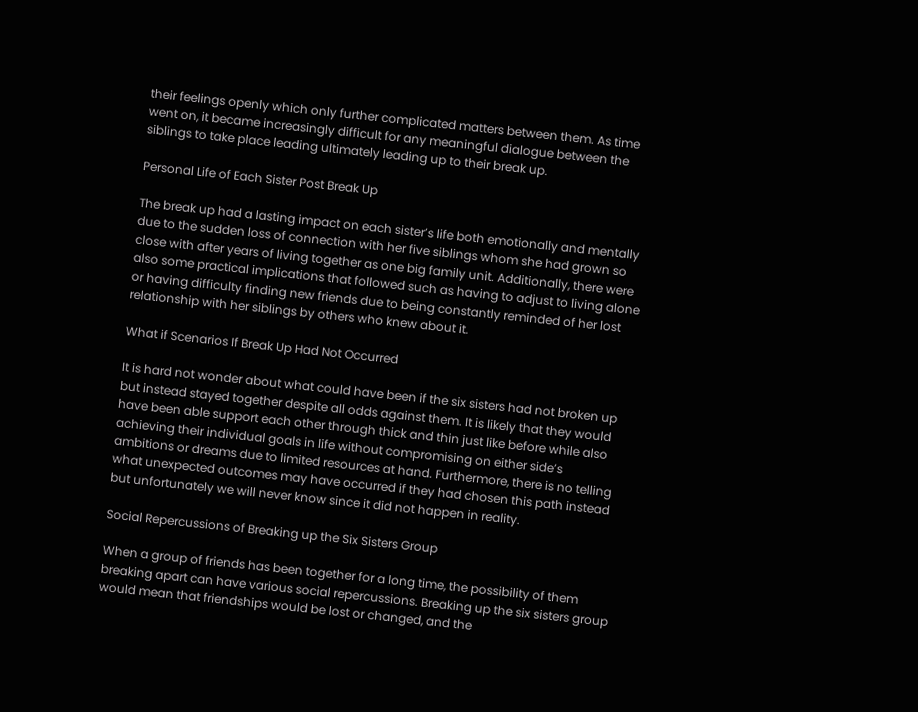their feelings openly which only further complicated matters between them. As time went on, it became increasingly difficult for any meaningful dialogue between the siblings to take place leading ultimately leading up to their break up.

Personal Life of Each Sister Post Break Up

The break up had a lasting impact on each sister’s life both emotionally and mentally due to the sudden loss of connection with her five siblings whom she had grown so close with after years of living together as one big family unit. Additionally, there were also some practical implications that followed such as having to adjust to living alone or having difficulty finding new friends due to being constantly reminded of her lost relationship with her siblings by others who knew about it.

What if Scenarios If Break Up Had Not Occurred

It is hard not wonder about what could have been if the six sisters had not broken up but instead stayed together despite all odds against them. It is likely that they would have been able support each other through thick and thin just like before while also achieving their individual goals in life without compromising on either side’s ambitions or dreams due to limited resources at hand. Furthermore, there is no telling what unexpected outcomes may have occurred if they had chosen this path instead but unfortunately we will never know since it did not happen in reality.

Social Repercussions of Breaking up the Six Sisters Group

When a group of friends has been together for a long time, the possibility of them breaking apart can have various social repercussions. Breaking up the six sisters group would mean that friendships would be lost or changed, and the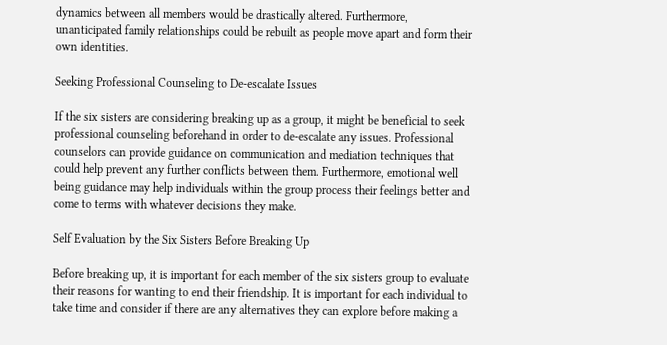dynamics between all members would be drastically altered. Furthermore, unanticipated family relationships could be rebuilt as people move apart and form their own identities.

Seeking Professional Counseling to De-escalate Issues

If the six sisters are considering breaking up as a group, it might be beneficial to seek professional counseling beforehand in order to de-escalate any issues. Professional counselors can provide guidance on communication and mediation techniques that could help prevent any further conflicts between them. Furthermore, emotional well being guidance may help individuals within the group process their feelings better and come to terms with whatever decisions they make.

Self Evaluation by the Six Sisters Before Breaking Up

Before breaking up, it is important for each member of the six sisters group to evaluate their reasons for wanting to end their friendship. It is important for each individual to take time and consider if there are any alternatives they can explore before making a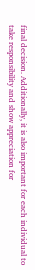final decision. Additionally, it is also important for each individual to take responsibility and show appreciation for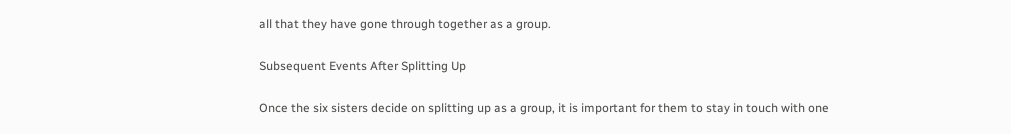all that they have gone through together as a group.

Subsequent Events After Splitting Up

Once the six sisters decide on splitting up as a group, it is important for them to stay in touch with one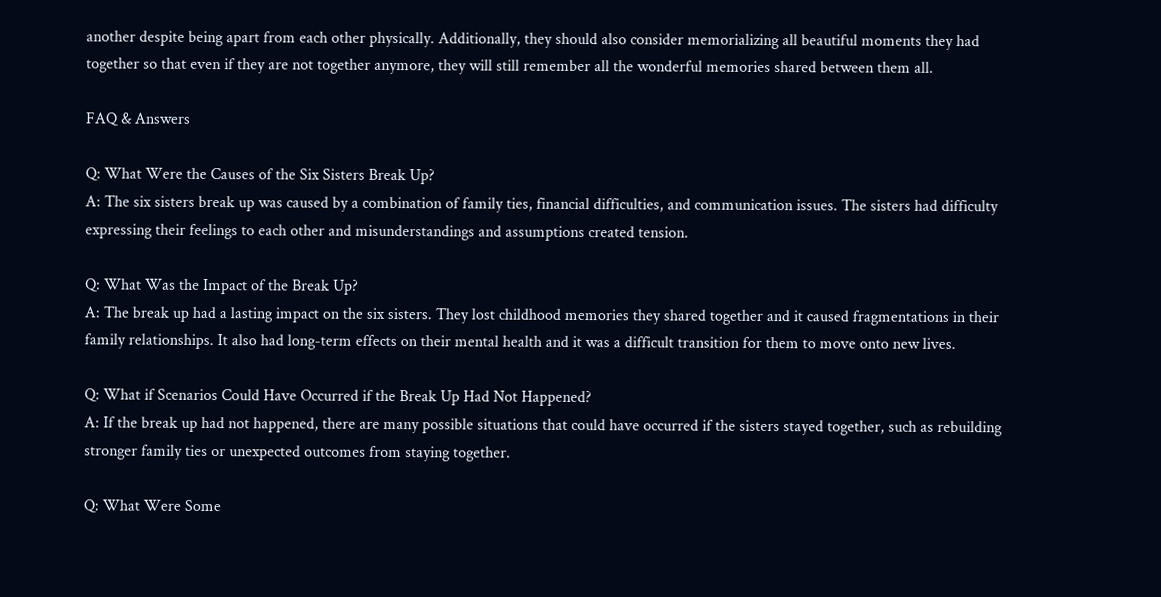another despite being apart from each other physically. Additionally, they should also consider memorializing all beautiful moments they had together so that even if they are not together anymore, they will still remember all the wonderful memories shared between them all.

FAQ & Answers

Q: What Were the Causes of the Six Sisters Break Up?
A: The six sisters break up was caused by a combination of family ties, financial difficulties, and communication issues. The sisters had difficulty expressing their feelings to each other and misunderstandings and assumptions created tension.

Q: What Was the Impact of the Break Up?
A: The break up had a lasting impact on the six sisters. They lost childhood memories they shared together and it caused fragmentations in their family relationships. It also had long-term effects on their mental health and it was a difficult transition for them to move onto new lives.

Q: What if Scenarios Could Have Occurred if the Break Up Had Not Happened?
A: If the break up had not happened, there are many possible situations that could have occurred if the sisters stayed together, such as rebuilding stronger family ties or unexpected outcomes from staying together.

Q: What Were Some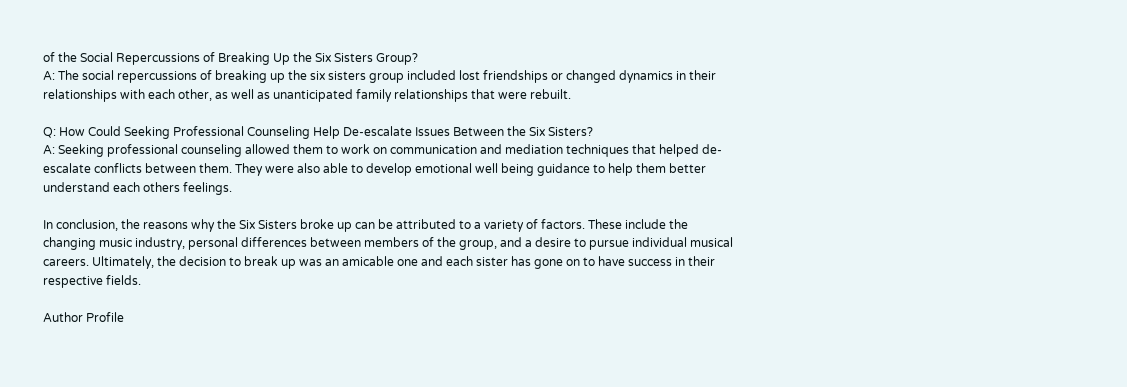of the Social Repercussions of Breaking Up the Six Sisters Group?
A: The social repercussions of breaking up the six sisters group included lost friendships or changed dynamics in their relationships with each other, as well as unanticipated family relationships that were rebuilt.

Q: How Could Seeking Professional Counseling Help De-escalate Issues Between the Six Sisters?
A: Seeking professional counseling allowed them to work on communication and mediation techniques that helped de-escalate conflicts between them. They were also able to develop emotional well being guidance to help them better understand each others feelings.

In conclusion, the reasons why the Six Sisters broke up can be attributed to a variety of factors. These include the changing music industry, personal differences between members of the group, and a desire to pursue individual musical careers. Ultimately, the decision to break up was an amicable one and each sister has gone on to have success in their respective fields.

Author Profile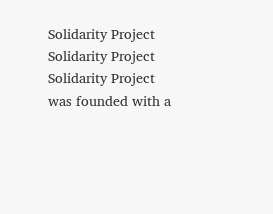Solidarity Project
Solidarity Project
Solidarity Project was founded with a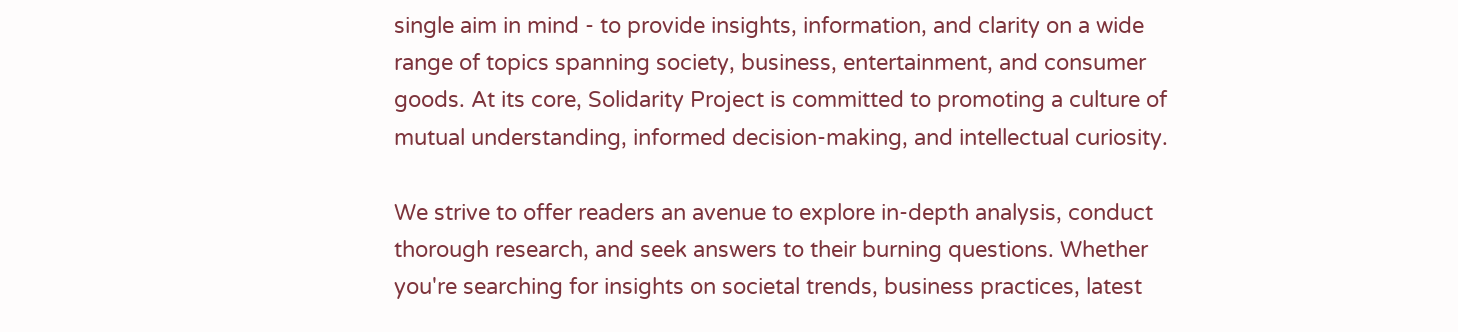single aim in mind - to provide insights, information, and clarity on a wide range of topics spanning society, business, entertainment, and consumer goods. At its core, Solidarity Project is committed to promoting a culture of mutual understanding, informed decision-making, and intellectual curiosity.

We strive to offer readers an avenue to explore in-depth analysis, conduct thorough research, and seek answers to their burning questions. Whether you're searching for insights on societal trends, business practices, latest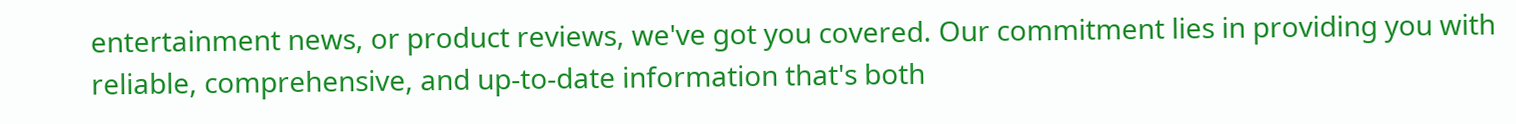entertainment news, or product reviews, we've got you covered. Our commitment lies in providing you with reliable, comprehensive, and up-to-date information that's both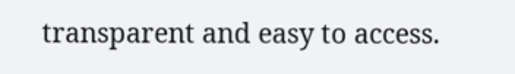transparent and easy to access.